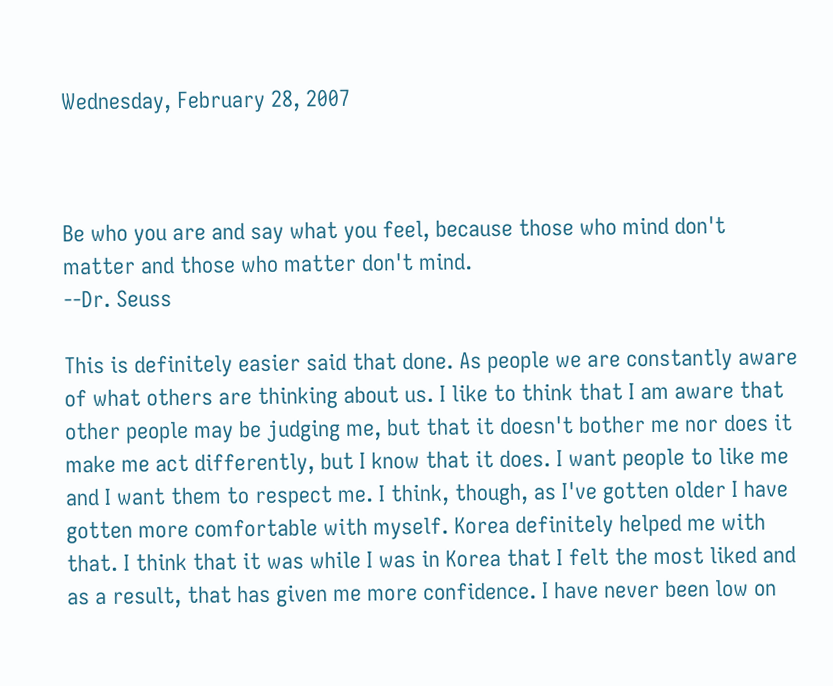Wednesday, February 28, 2007



Be who you are and say what you feel, because those who mind don't matter and those who matter don't mind.
--Dr. Seuss

This is definitely easier said that done. As people we are constantly aware of what others are thinking about us. I like to think that I am aware that other people may be judging me, but that it doesn't bother me nor does it make me act differently, but I know that it does. I want people to like me and I want them to respect me. I think, though, as I've gotten older I have gotten more comfortable with myself. Korea definitely helped me with that. I think that it was while I was in Korea that I felt the most liked and as a result, that has given me more confidence. I have never been low on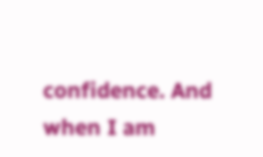confidence. And when I am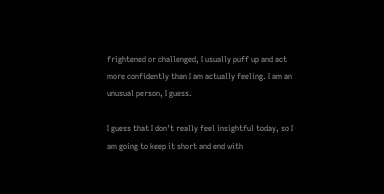frightened or challenged, I usually puff up and act more confidently than I am actually feeling. I am an unusual person, I guess.

I guess that I don't really feel insightful today, so I am going to keep it short and end with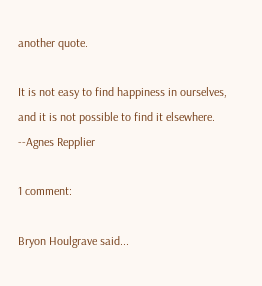another quote.

It is not easy to find happiness in ourselves, and it is not possible to find it elsewhere.
--Agnes Repplier

1 comment:

Bryon Houlgrave said...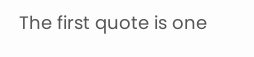The first quote is one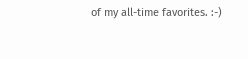of my all-time favorites. :-)